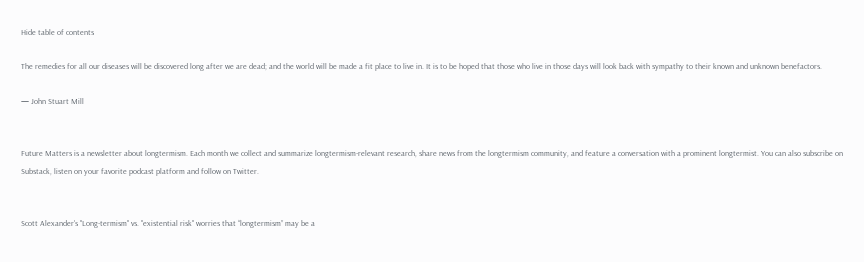Hide table of contents

The remedies for all our diseases will be discovered long after we are dead; and the world will be made a fit place to live in. It is to be hoped that those who live in those days will look back with sympathy to their known and unknown benefactors.

— John Stuart Mill


Future Matters is a newsletter about longtermism. Each month we collect and summarize longtermism-relevant research, share news from the longtermism community, and feature a conversation with a prominent longtermist. You can also subscribe on Substack, listen on your favorite podcast platform and follow on Twitter.


Scott Alexander's "Long-termism" vs. "existential risk" worries that “longtermism” may be a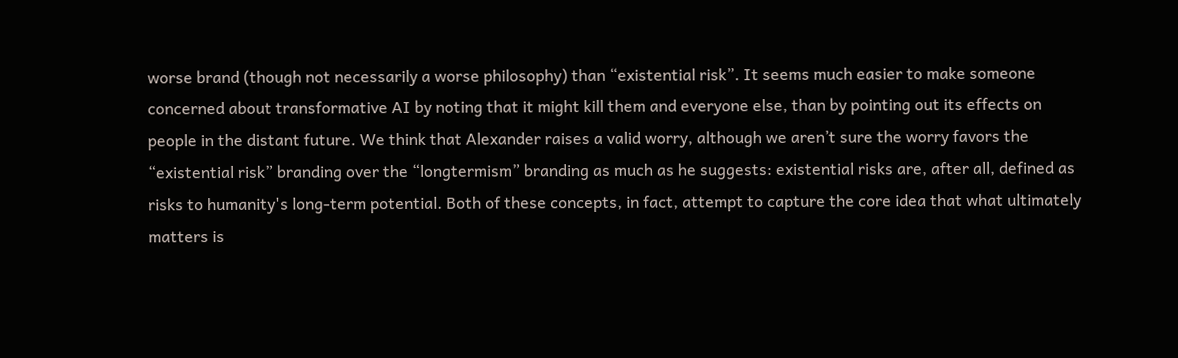worse brand (though not necessarily a worse philosophy) than “existential risk”. It seems much easier to make someone concerned about transformative AI by noting that it might kill them and everyone else, than by pointing out its effects on people in the distant future. We think that Alexander raises a valid worry, although we aren’t sure the worry favors the “existential risk” branding over the “longtermism” branding as much as he suggests: existential risks are, after all, defined as risks to humanity's long-term potential. Both of these concepts, in fact, attempt to capture the core idea that what ultimately matters is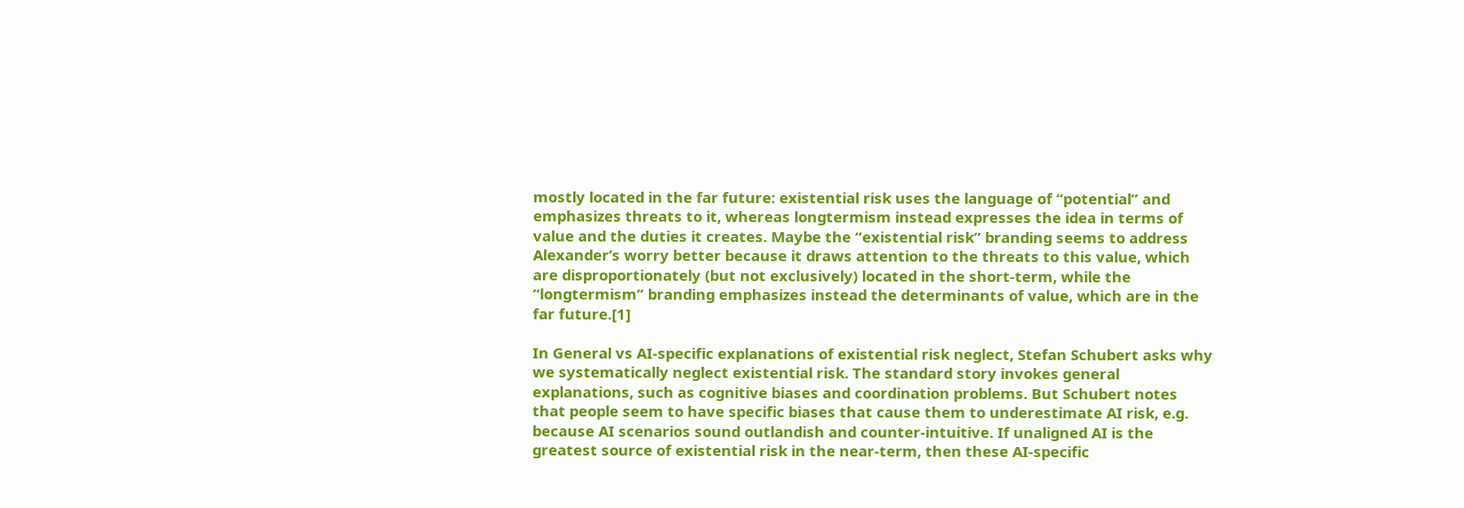mostly located in the far future: existential risk uses the language of “potential” and emphasizes threats to it, whereas longtermism instead expresses the idea in terms of value and the duties it creates. Maybe the “existential risk” branding seems to address Alexander’s worry better because it draws attention to the threats to this value, which are disproportionately (but not exclusively) located in the short-term, while the “longtermism” branding emphasizes instead the determinants of value, which are in the far future.[1]

In General vs AI-specific explanations of existential risk neglect, Stefan Schubert asks why we systematically neglect existential risk. The standard story invokes general explanations, such as cognitive biases and coordination problems. But Schubert notes that people seem to have specific biases that cause them to underestimate AI risk, e.g. because AI scenarios sound outlandish and counter-intuitive. If unaligned AI is the greatest source of existential risk in the near-term, then these AI-specific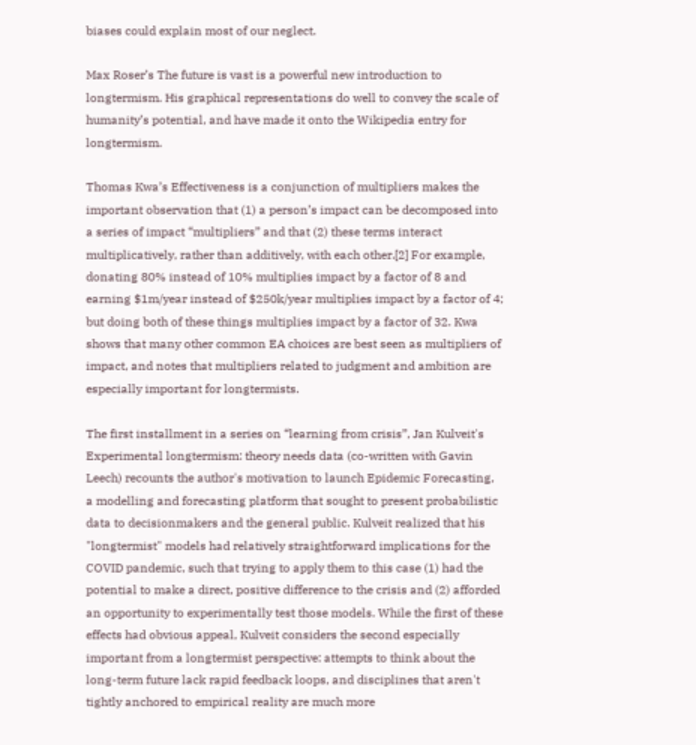biases could explain most of our neglect.

Max Roser’s The future is vast is a powerful new introduction to longtermism. His graphical representations do well to convey the scale of humanity’s potential, and have made it onto the Wikipedia entry for longtermism.

Thomas Kwa’s Effectiveness is a conjunction of multipliers makes the important observation that (1) a person’s impact can be decomposed into a series of impact “multipliers” and that (2) these terms interact multiplicatively, rather than additively, with each other.[2] For example, donating 80% instead of 10% multiplies impact by a factor of 8 and earning $1m/year instead of $250k/year multiplies impact by a factor of 4; but doing both of these things multiplies impact by a factor of 32. Kwa shows that many other common EA choices are best seen as multipliers of impact, and notes that multipliers related to judgment and ambition are especially important for longtermists.

The first installment in a series on “learning from crisis”, Jan Kulveit's Experimental longtermism: theory needs data (co-written with Gavin Leech) recounts the author's motivation to launch Epidemic Forecasting, a modelling and forecasting platform that sought to present probabilistic data to decisionmakers and the general public. Kulveit realized that his "longtermist" models had relatively straightforward implications for the COVID pandemic, such that trying to apply them to this case (1) had the potential to make a direct, positive difference to the crisis and (2) afforded an opportunity to experimentally test those models. While the first of these effects had obvious appeal, Kulveit considers the second especially important from a longtermist perspective: attempts to think about the long-term future lack rapid feedback loops, and disciplines that aren't tightly anchored to empirical reality are much more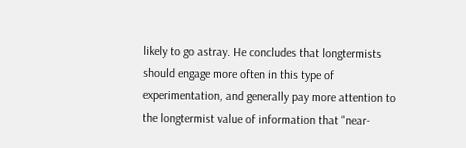likely to go astray. He concludes that longtermists should engage more often in this type of experimentation, and generally pay more attention to the longtermist value of information that "near-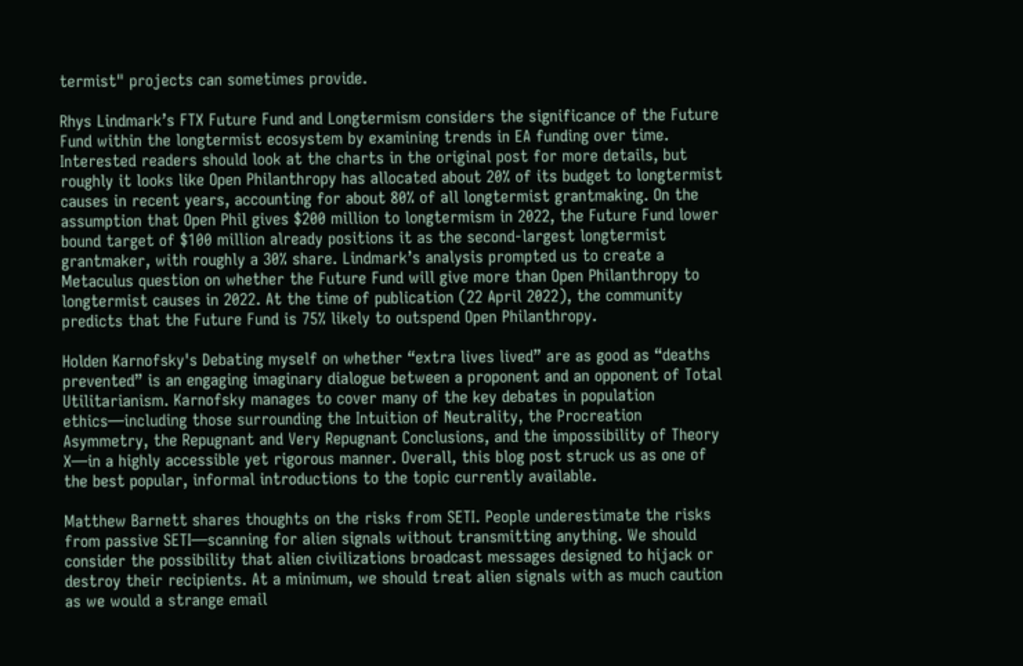termist" projects can sometimes provide.

Rhys Lindmark’s FTX Future Fund and Longtermism considers the significance of the Future Fund within the longtermist ecosystem by examining trends in EA funding over time. Interested readers should look at the charts in the original post for more details, but roughly it looks like Open Philanthropy has allocated about 20% of its budget to longtermist causes in recent years, accounting for about 80% of all longtermist grantmaking. On the assumption that Open Phil gives $200 million to longtermism in 2022, the Future Fund lower bound target of $100 million already positions it as the second-largest longtermist grantmaker, with roughly a 30% share. Lindmark’s analysis prompted us to create a Metaculus question on whether the Future Fund will give more than Open Philanthropy to longtermist causes in 2022. At the time of publication (22 April 2022), the community predicts that the Future Fund is 75% likely to outspend Open Philanthropy.

Holden Karnofsky's Debating myself on whether “extra lives lived” are as good as “deaths prevented” is an engaging imaginary dialogue between a proponent and an opponent of Total Utilitarianism. Karnofsky manages to cover many of the key debates in population ethics—including those surrounding the Intuition of Neutrality, the Procreation Asymmetry, the Repugnant and Very Repugnant Conclusions, and the impossibility of Theory X—in a highly accessible yet rigorous manner. Overall, this blog post struck us as one of the best popular, informal introductions to the topic currently available.

Matthew Barnett shares thoughts on the risks from SETI. People underestimate the risks from passive SETI—scanning for alien signals without transmitting anything. We should consider the possibility that alien civilizations broadcast messages designed to hijack or destroy their recipients. At a minimum, we should treat alien signals with as much caution as we would a strange email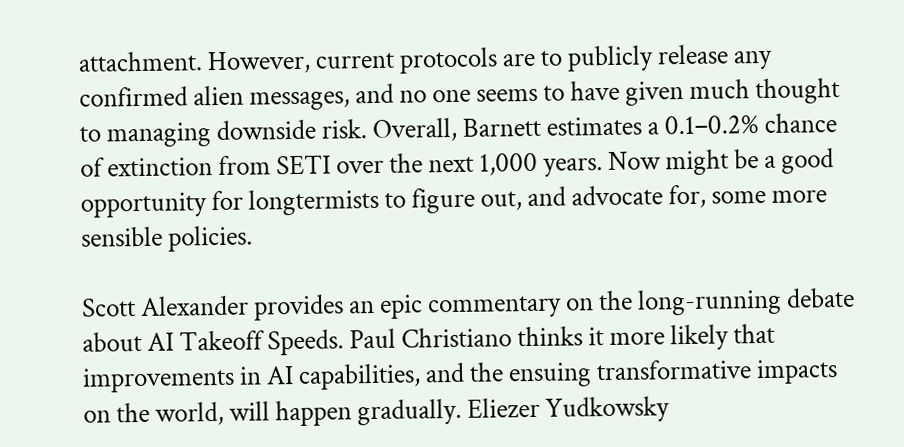attachment. However, current protocols are to publicly release any confirmed alien messages, and no one seems to have given much thought to managing downside risk. Overall, Barnett estimates a 0.1–0.2% chance of extinction from SETI over the next 1,000 years. Now might be a good opportunity for longtermists to figure out, and advocate for, some more sensible policies.

Scott Alexander provides an epic commentary on the long-running debate about AI Takeoff Speeds. Paul Christiano thinks it more likely that improvements in AI capabilities, and the ensuing transformative impacts on the world, will happen gradually. Eliezer Yudkowsky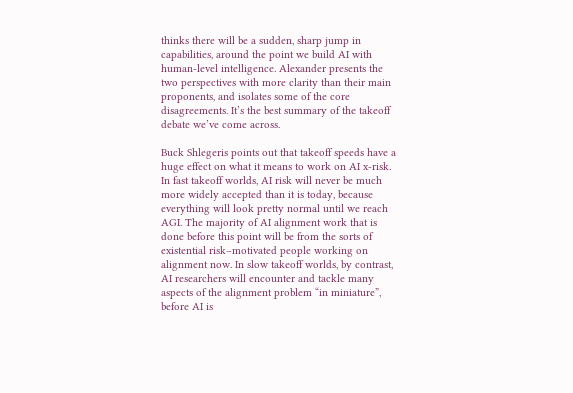thinks there will be a sudden, sharp jump in capabilities, around the point we build AI with human-level intelligence. Alexander presents the two perspectives with more clarity than their main proponents, and isolates some of the core disagreements. It’s the best summary of the takeoff debate we’ve come across.

Buck Shlegeris points out that takeoff speeds have a huge effect on what it means to work on AI x-risk. In fast takeoff worlds, AI risk will never be much more widely accepted than it is today, because everything will look pretty normal until we reach AGI. The majority of AI alignment work that is done before this point will be from the sorts of existential risk–motivated people working on alignment now. In slow takeoff worlds, by contrast, AI researchers will encounter and tackle many aspects of the alignment problem “in miniature”, before AI is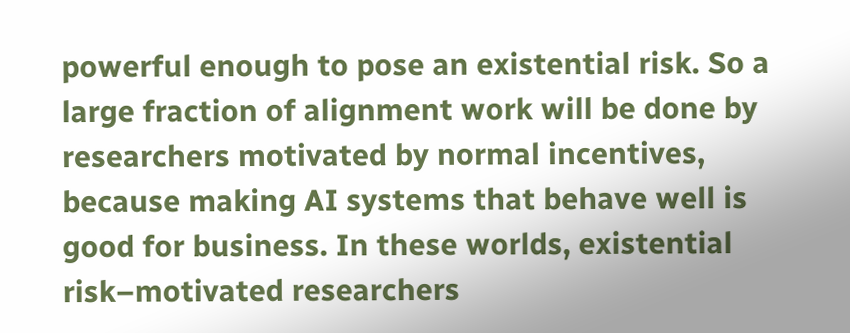powerful enough to pose an existential risk. So a large fraction of alignment work will be done by researchers motivated by normal incentives, because making AI systems that behave well is good for business. In these worlds, existential risk–motivated researchers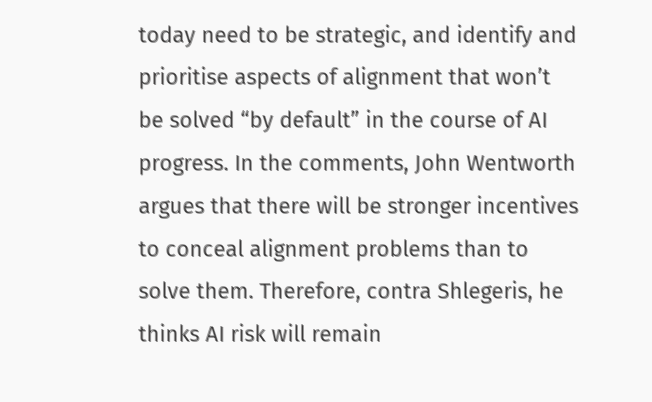today need to be strategic, and identify and prioritise aspects of alignment that won’t be solved “by default” in the course of AI progress. In the comments, John Wentworth argues that there will be stronger incentives to conceal alignment problems than to solve them. Therefore, contra Shlegeris, he thinks AI risk will remain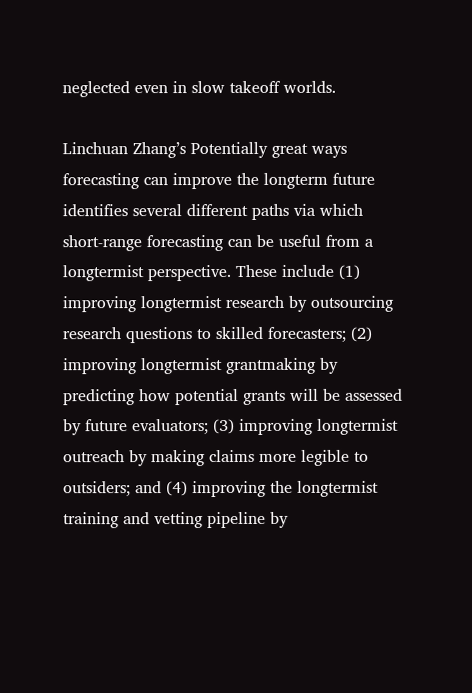neglected even in slow takeoff worlds.

Linchuan Zhang’s Potentially great ways forecasting can improve the longterm future identifies several different paths via which short-range forecasting can be useful from a longtermist perspective. These include (1) improving longtermist research by outsourcing research questions to skilled forecasters; (2) improving longtermist grantmaking by predicting how potential grants will be assessed by future evaluators; (3) improving longtermist outreach by making claims more legible to outsiders; and (4) improving the longtermist training and vetting pipeline by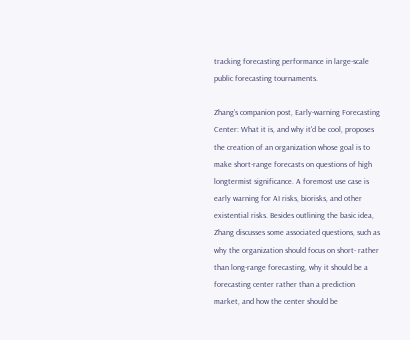tracking forecasting performance in large-scale public forecasting tournaments.

Zhang’s companion post, Early-warning Forecasting Center: What it is, and why it'd be cool, proposes the creation of an organization whose goal is to make short-range forecasts on questions of high longtermist significance. A foremost use case is early warning for AI risks, biorisks, and other existential risks. Besides outlining the basic idea, Zhang discusses some associated questions, such as why the organization should focus on short- rather than long-range forecasting, why it should be a forecasting center rather than a prediction market, and how the center should be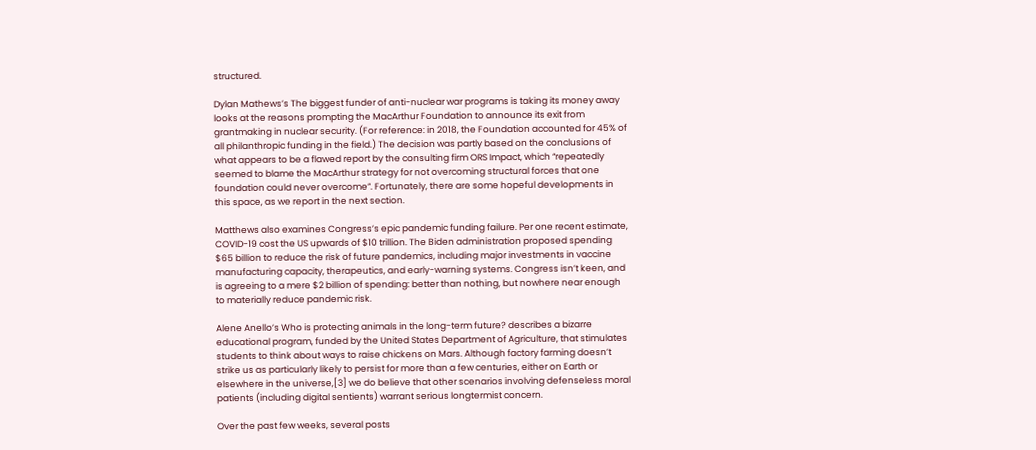structured.

Dylan Mathews’s The biggest funder of anti-nuclear war programs is taking its money away looks at the reasons prompting the MacArthur Foundation to announce its exit from grantmaking in nuclear security. (For reference: in 2018, the Foundation accounted for 45% of all philanthropic funding in the field.) The decision was partly based on the conclusions of what appears to be a flawed report by the consulting firm ORS Impact, which “repeatedly seemed to blame the MacArthur strategy for not overcoming structural forces that one foundation could never overcome”. Fortunately, there are some hopeful developments in this space, as we report in the next section.

Matthews also examines Congress’s epic pandemic funding failure. Per one recent estimate, COVID-19 cost the US upwards of $10 trillion. The Biden administration proposed spending $65 billion to reduce the risk of future pandemics, including major investments in vaccine manufacturing capacity, therapeutics, and early-warning systems. Congress isn’t keen, and is agreeing to a mere $2 billion of spending: better than nothing, but nowhere near enough to materially reduce pandemic risk.

Alene Anello’s Who is protecting animals in the long-term future? describes a bizarre educational program, funded by the United States Department of Agriculture, that stimulates students to think about ways to raise chickens on Mars. Although factory farming doesn’t strike us as particularly likely to persist for more than a few centuries, either on Earth or elsewhere in the universe,[3] we do believe that other scenarios involving defenseless moral patients (including digital sentients) warrant serious longtermist concern.

Over the past few weeks, several posts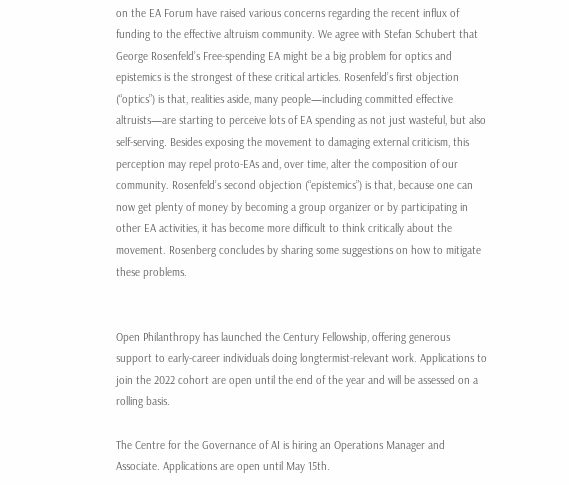on the EA Forum have raised various concerns regarding the recent influx of funding to the effective altruism community. We agree with Stefan Schubert that George Rosenfeld’s Free-spending EA might be a big problem for optics and epistemics is the strongest of these critical articles. Rosenfeld’s first objection (“optics”) is that, realities aside, many people—including committed effective altruists—are starting to perceive lots of EA spending as not just wasteful, but also self-serving. Besides exposing the movement to damaging external criticism, this perception may repel proto-EAs and, over time, alter the composition of our community. Rosenfeld’s second objection (“epistemics”) is that, because one can now get plenty of money by becoming a group organizer or by participating in other EA activities, it has become more difficult to think critically about the movement. Rosenberg concludes by sharing some suggestions on how to mitigate these problems.


Open Philanthropy has launched the Century Fellowship, offering generous support to early-career individuals doing longtermist-relevant work. Applications to join the 2022 cohort are open until the end of the year and will be assessed on a rolling basis.

The Centre for the Governance of AI is hiring an Operations Manager and Associate. Applications are open until May 15th.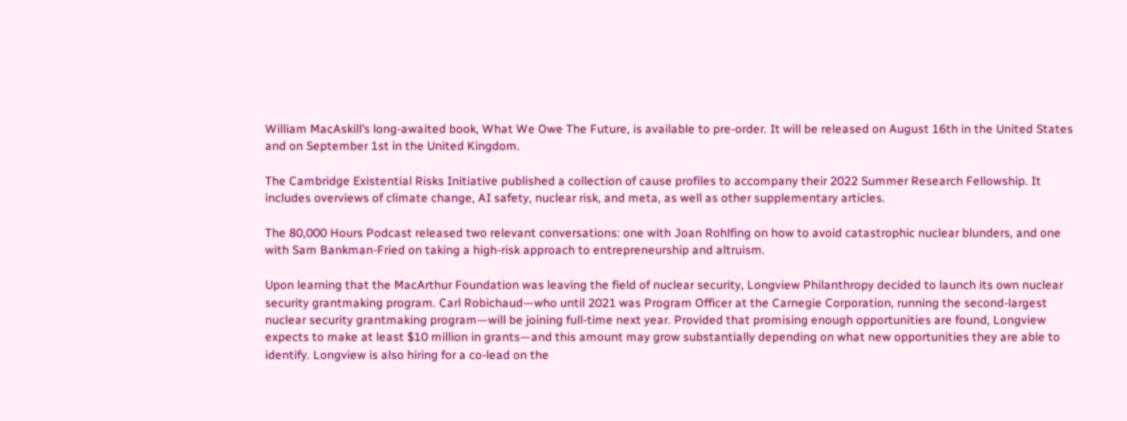William MacAskill’s long-awaited book, What We Owe The Future, is available to pre-order. It will be released on August 16th in the United States and on September 1st in the United Kingdom.

The Cambridge Existential Risks Initiative published a collection of cause profiles to accompany their 2022 Summer Research Fellowship. It includes overviews of climate change, AI safety, nuclear risk, and meta, as well as other supplementary articles.

The 80,000 Hours Podcast released two relevant conversations: one with Joan Rohlfing on how to avoid catastrophic nuclear blunders, and one with Sam Bankman-Fried on taking a high-risk approach to entrepreneurship and altruism.

Upon learning that the MacArthur Foundation was leaving the field of nuclear security, Longview Philanthropy decided to launch its own nuclear security grantmaking program. Carl Robichaud—who until 2021 was Program Officer at the Carnegie Corporation, running the second-largest nuclear security grantmaking program—will be joining full-time next year. Provided that promising enough opportunities are found, Longview expects to make at least $10 million in grants—and this amount may grow substantially depending on what new opportunities they are able to identify. Longview is also hiring for a co-lead on the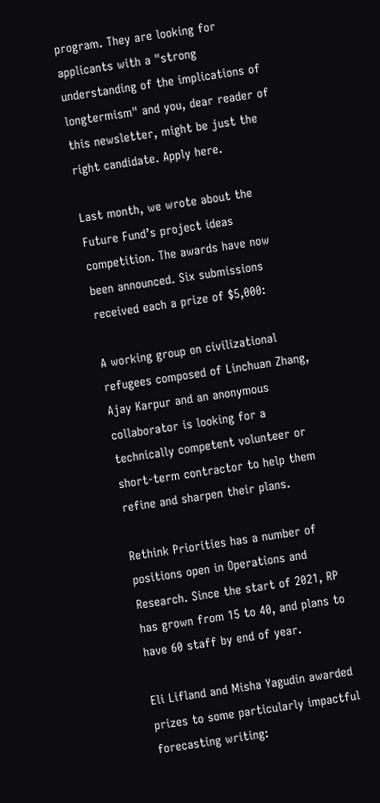program. They are looking for applicants with a "strong understanding of the implications of longtermism" and you, dear reader of this newsletter, might be just the right candidate. Apply here.

Last month, we wrote about the Future Fund’s project ideas competition. The awards have now been announced. Six submissions received each a prize of $5,000:

A working group on civilizational refugees composed of Linchuan Zhang, Ajay Karpur and an anonymous collaborator is looking for a technically competent volunteer or short-term contractor to help them refine and sharpen their plans.

Rethink Priorities has a number of positions open in Operations and Research. Since the start of 2021, RP has grown from 15 to 40, and plans to have 60 staff by end of year.

Eli Lifland and Misha Yagudin awarded prizes to some particularly impactful forecasting writing: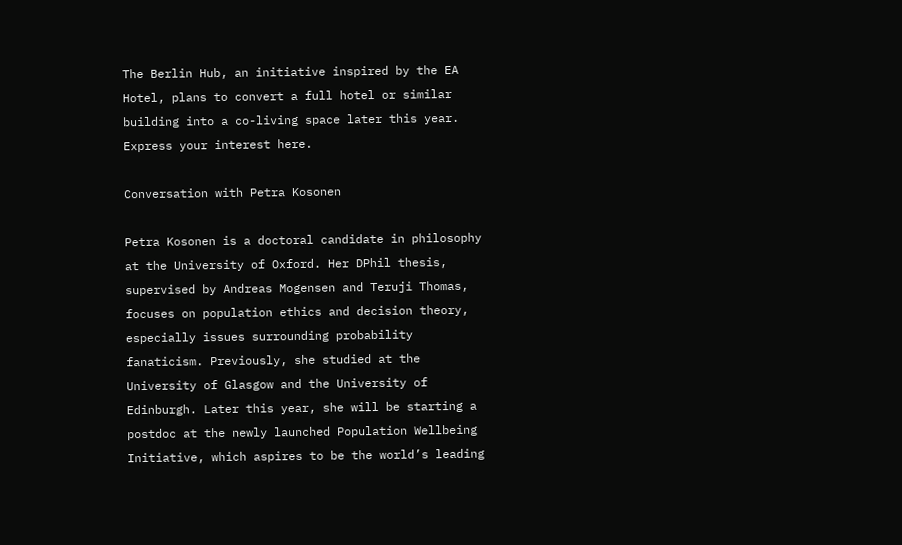The Berlin Hub, an initiative inspired by the EA Hotel, plans to convert a full hotel or similar building into a co-living space later this year. Express your interest here.

Conversation with Petra Kosonen

Petra Kosonen is a doctoral candidate in philosophy at the University of Oxford. Her DPhil thesis, supervised by Andreas Mogensen and Teruji Thomas, focuses on population ethics and decision theory, especially issues surrounding probability fanaticism. Previously, she studied at the University of Glasgow and the University of Edinburgh. Later this year, she will be starting a postdoc at the newly launched Population Wellbeing Initiative, which aspires to be the world’s leading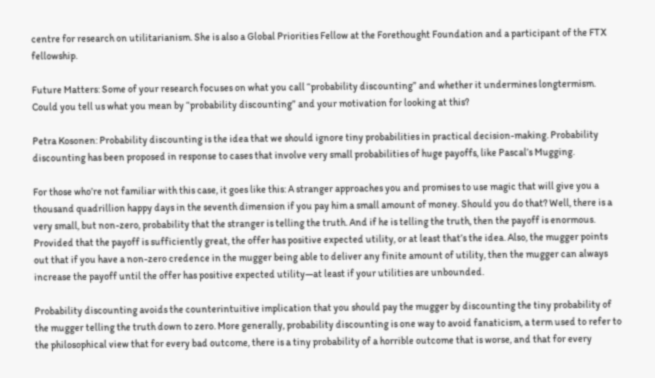centre for research on utilitarianism. She is also a Global Priorities Fellow at the Forethought Foundation and a participant of the FTX fellowship.

Future Matters: Some of your research focuses on what you call “probability discounting” and whether it undermines longtermism. Could you tell us what you mean by “probability discounting” and your motivation for looking at this?

Petra Kosonen: Probability discounting is the idea that we should ignore tiny probabilities in practical decision-making. Probability discounting has been proposed in response to cases that involve very small probabilities of huge payoffs, like Pascal’s Mugging.

For those who’re not familiar with this case, it goes like this: A stranger approaches you and promises to use magic that will give you a thousand quadrillion happy days in the seventh dimension if you pay him a small amount of money. Should you do that? Well, there is a very small, but non-zero, probability that the stranger is telling the truth. And if he is telling the truth, then the payoff is enormous. Provided that the payoff is sufficiently great, the offer has positive expected utility, or at least that’s the idea. Also, the mugger points out that if you have a non-zero credence in the mugger being able to deliver any finite amount of utility, then the mugger can always increase the payoff until the offer has positive expected utility—at least if your utilities are unbounded.

Probability discounting avoids the counterintuitive implication that you should pay the mugger by discounting the tiny probability of the mugger telling the truth down to zero. More generally, probability discounting is one way to avoid fanaticism, a term used to refer to the philosophical view that for every bad outcome, there is a tiny probability of a horrible outcome that is worse, and that for every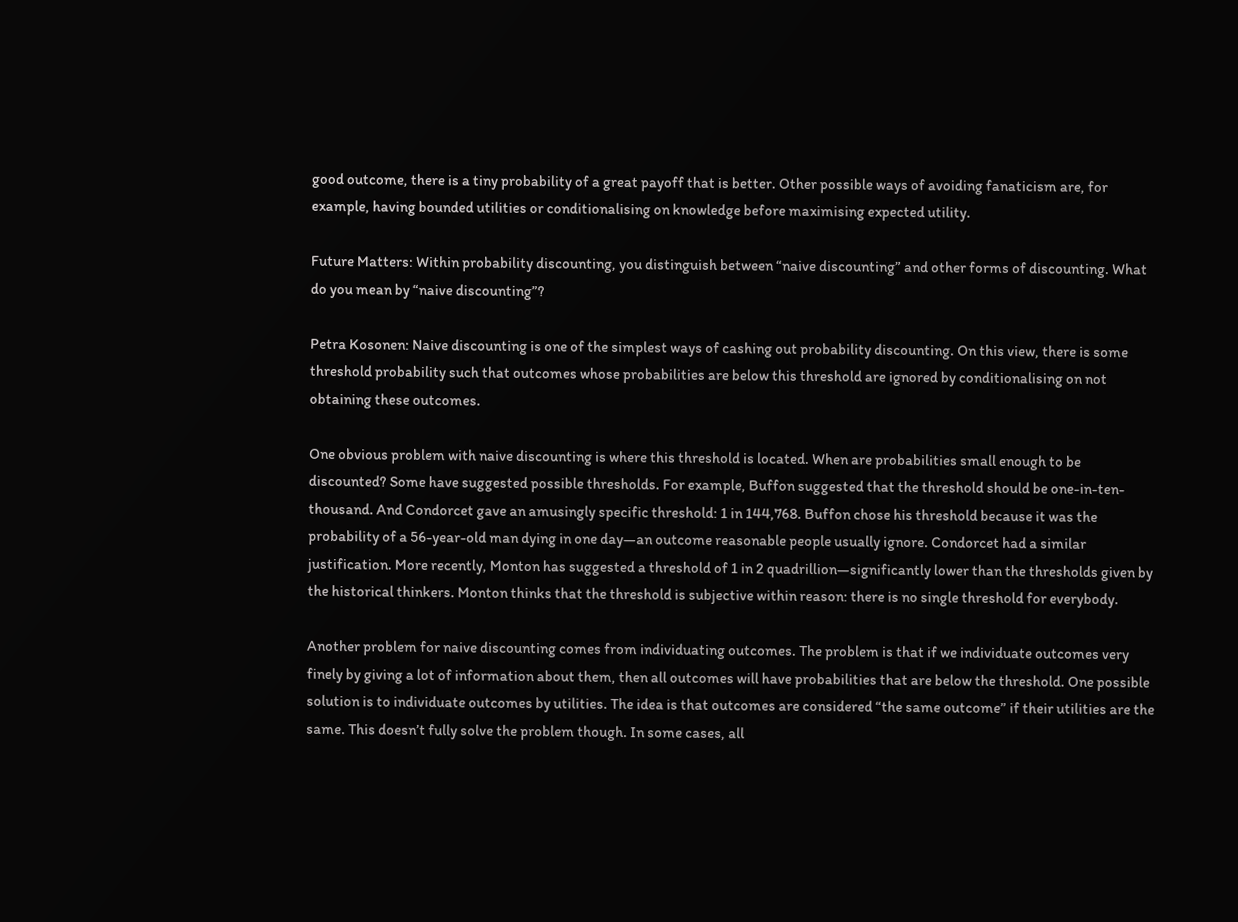good outcome, there is a tiny probability of a great payoff that is better. Other possible ways of avoiding fanaticism are, for example, having bounded utilities or conditionalising on knowledge before maximising expected utility.

Future Matters: Within probability discounting, you distinguish between “naive discounting” and other forms of discounting. What do you mean by “naive discounting”?

Petra Kosonen: Naive discounting is one of the simplest ways of cashing out probability discounting. On this view, there is some threshold probability such that outcomes whose probabilities are below this threshold are ignored by conditionalising on not obtaining these outcomes.

One obvious problem with naive discounting is where this threshold is located. When are probabilities small enough to be discounted? Some have suggested possible thresholds. For example, Buffon suggested that the threshold should be one-in-ten-thousand. And Condorcet gave an amusingly specific threshold: 1 in 144,768. Buffon chose his threshold because it was the probability of a 56-year-old man dying in one day—an outcome reasonable people usually ignore. Condorcet had a similar justification. More recently, Monton has suggested a threshold of 1 in 2 quadrillion—significantly lower than the thresholds given by the historical thinkers. Monton thinks that the threshold is subjective within reason: there is no single threshold for everybody.

Another problem for naive discounting comes from individuating outcomes. The problem is that if we individuate outcomes very finely by giving a lot of information about them, then all outcomes will have probabilities that are below the threshold. One possible solution is to individuate outcomes by utilities. The idea is that outcomes are considered “the same outcome” if their utilities are the same. This doesn’t fully solve the problem though. In some cases, all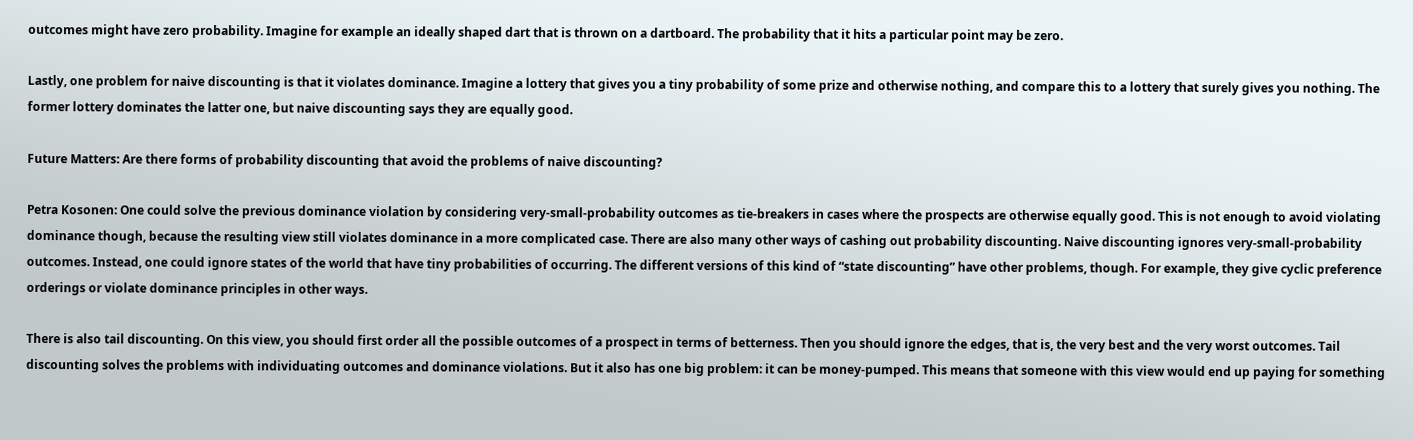outcomes might have zero probability. Imagine for example an ideally shaped dart that is thrown on a dartboard. The probability that it hits a particular point may be zero.

Lastly, one problem for naive discounting is that it violates dominance. Imagine a lottery that gives you a tiny probability of some prize and otherwise nothing, and compare this to a lottery that surely gives you nothing. The former lottery dominates the latter one, but naive discounting says they are equally good.

Future Matters: Are there forms of probability discounting that avoid the problems of naive discounting?

Petra Kosonen: One could solve the previous dominance violation by considering very-small-probability outcomes as tie-breakers in cases where the prospects are otherwise equally good. This is not enough to avoid violating dominance though, because the resulting view still violates dominance in a more complicated case. There are also many other ways of cashing out probability discounting. Naive discounting ignores very-small-probability outcomes. Instead, one could ignore states of the world that have tiny probabilities of occurring. The different versions of this kind of “state discounting” have other problems, though. For example, they give cyclic preference orderings or violate dominance principles in other ways.

There is also tail discounting. On this view, you should first order all the possible outcomes of a prospect in terms of betterness. Then you should ignore the edges, that is, the very best and the very worst outcomes. Tail discounting solves the problems with individuating outcomes and dominance violations. But it also has one big problem: it can be money-pumped. This means that someone with this view would end up paying for something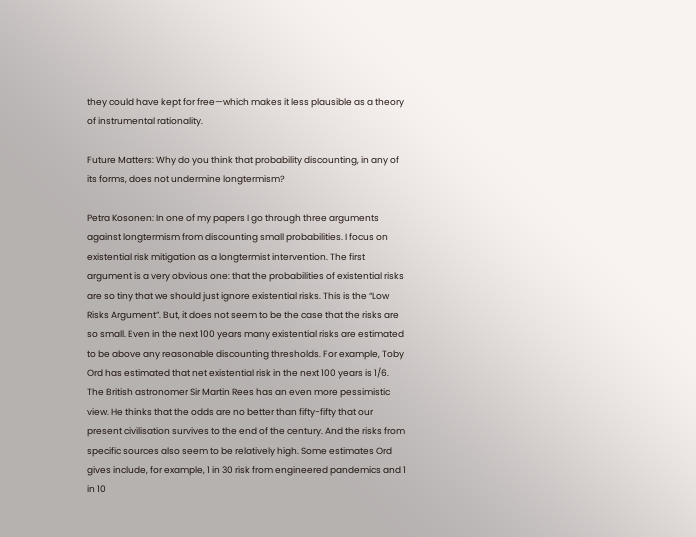they could have kept for free—which makes it less plausible as a theory of instrumental rationality.

Future Matters: Why do you think that probability discounting, in any of its forms, does not undermine longtermism?

Petra Kosonen: In one of my papers I go through three arguments against longtermism from discounting small probabilities. I focus on existential risk mitigation as a longtermist intervention. The first argument is a very obvious one: that the probabilities of existential risks are so tiny that we should just ignore existential risks. This is the “Low Risks Argument”. But, it does not seem to be the case that the risks are so small. Even in the next 100 years many existential risks are estimated to be above any reasonable discounting thresholds. For example, Toby Ord has estimated that net existential risk in the next 100 years is 1/6. The British astronomer Sir Martin Rees has an even more pessimistic view. He thinks that the odds are no better than fifty-fifty that our present civilisation survives to the end of the century. And the risks from specific sources also seem to be relatively high. Some estimates Ord gives include, for example, 1 in 30 risk from engineered pandemics and 1 in 10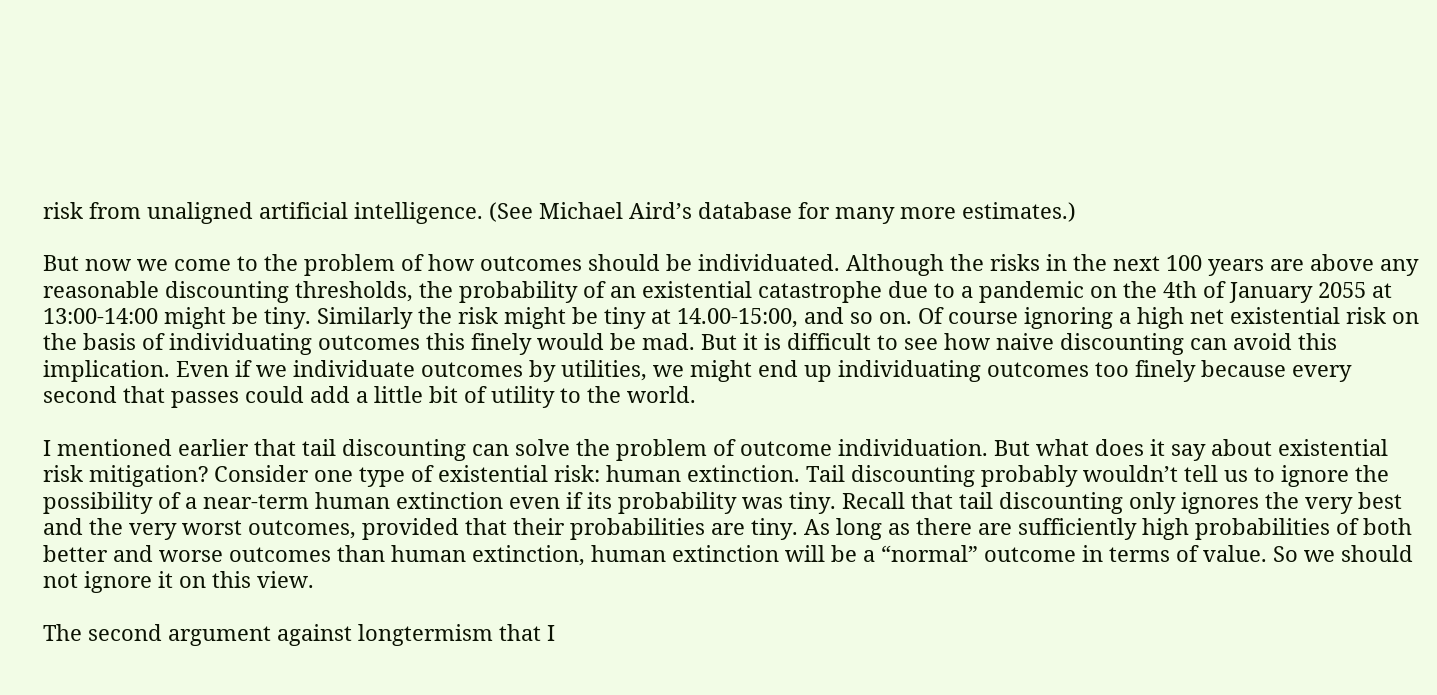risk from unaligned artificial intelligence. (See Michael Aird’s database for many more estimates.)

But now we come to the problem of how outcomes should be individuated. Although the risks in the next 100 years are above any reasonable discounting thresholds, the probability of an existential catastrophe due to a pandemic on the 4th of January 2055 at 13:00-14:00 might be tiny. Similarly the risk might be tiny at 14.00-15:00, and so on. Of course ignoring a high net existential risk on the basis of individuating outcomes this finely would be mad. But it is difficult to see how naive discounting can avoid this implication. Even if we individuate outcomes by utilities, we might end up individuating outcomes too finely because every second that passes could add a little bit of utility to the world.

I mentioned earlier that tail discounting can solve the problem of outcome individuation. But what does it say about existential risk mitigation? Consider one type of existential risk: human extinction. Tail discounting probably wouldn’t tell us to ignore the possibility of a near-term human extinction even if its probability was tiny. Recall that tail discounting only ignores the very best and the very worst outcomes, provided that their probabilities are tiny. As long as there are sufficiently high probabilities of both better and worse outcomes than human extinction, human extinction will be a “normal” outcome in terms of value. So we should not ignore it on this view.

The second argument against longtermism that I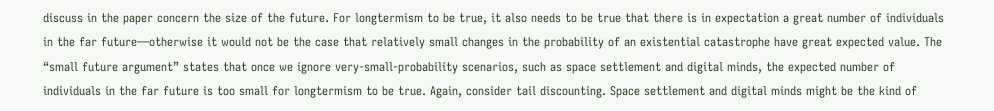discuss in the paper concern the size of the future. For longtermism to be true, it also needs to be true that there is in expectation a great number of individuals in the far future—otherwise it would not be the case that relatively small changes in the probability of an existential catastrophe have great expected value. The “small future argument” states that once we ignore very-small-probability scenarios, such as space settlement and digital minds, the expected number of individuals in the far future is too small for longtermism to be true. Again, consider tail discounting. Space settlement and digital minds might be the kind of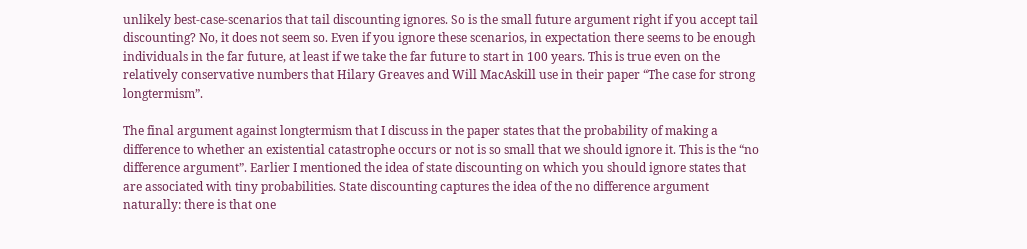unlikely best-case-scenarios that tail discounting ignores. So is the small future argument right if you accept tail discounting? No, it does not seem so. Even if you ignore these scenarios, in expectation there seems to be enough individuals in the far future, at least if we take the far future to start in 100 years. This is true even on the relatively conservative numbers that Hilary Greaves and Will MacAskill use in their paper “The case for strong longtermism”.

The final argument against longtermism that I discuss in the paper states that the probability of making a difference to whether an existential catastrophe occurs or not is so small that we should ignore it. This is the “no difference argument”. Earlier I mentioned the idea of state discounting on which you should ignore states that are associated with tiny probabilities. State discounting captures the idea of the no difference argument naturally: there is that one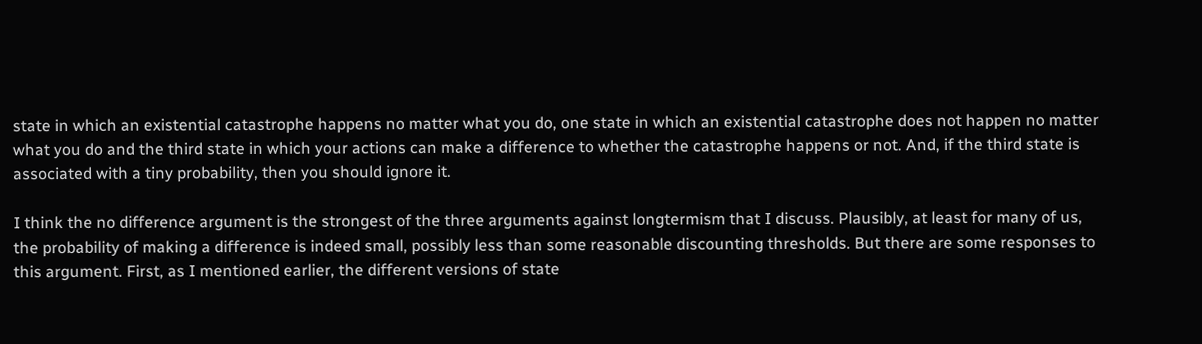state in which an existential catastrophe happens no matter what you do, one state in which an existential catastrophe does not happen no matter what you do and the third state in which your actions can make a difference to whether the catastrophe happens or not. And, if the third state is associated with a tiny probability, then you should ignore it.

I think the no difference argument is the strongest of the three arguments against longtermism that I discuss. Plausibly, at least for many of us, the probability of making a difference is indeed small, possibly less than some reasonable discounting thresholds. But there are some responses to this argument. First, as I mentioned earlier, the different versions of state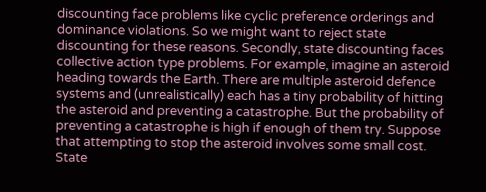discounting face problems like cyclic preference orderings and dominance violations. So we might want to reject state discounting for these reasons. Secondly, state discounting faces collective action type problems. For example, imagine an asteroid heading towards the Earth. There are multiple asteroid defence systems and (unrealistically) each has a tiny probability of hitting the asteroid and preventing a catastrophe. But the probability of preventing a catastrophe is high if enough of them try. Suppose that attempting to stop the asteroid involves some small cost. State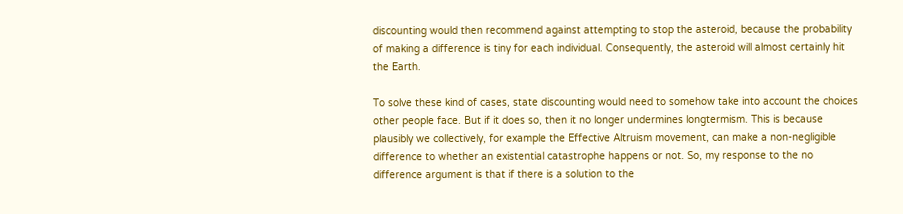discounting would then recommend against attempting to stop the asteroid, because the probability of making a difference is tiny for each individual. Consequently, the asteroid will almost certainly hit the Earth.

To solve these kind of cases, state discounting would need to somehow take into account the choices other people face. But if it does so, then it no longer undermines longtermism. This is because plausibly we collectively, for example the Effective Altruism movement, can make a non-negligible difference to whether an existential catastrophe happens or not. So, my response to the no difference argument is that if there is a solution to the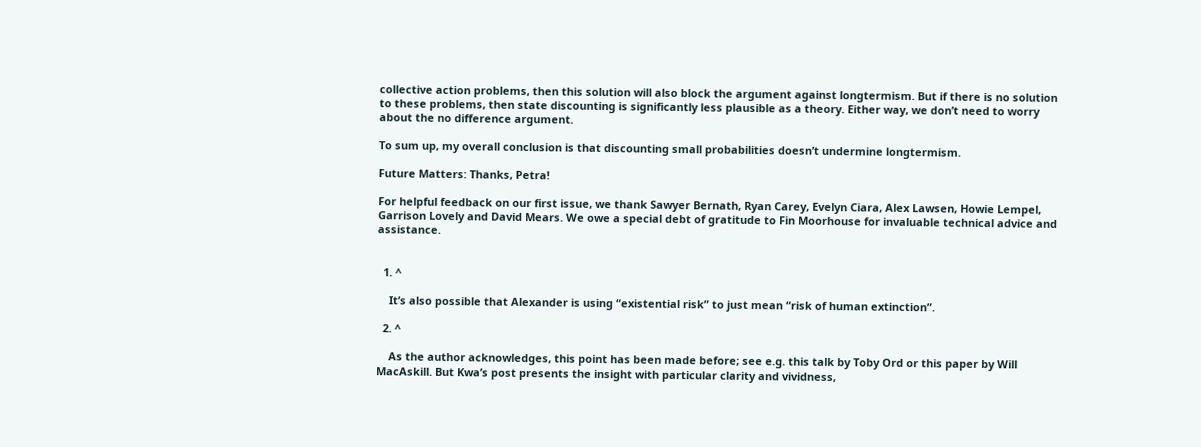collective action problems, then this solution will also block the argument against longtermism. But if there is no solution to these problems, then state discounting is significantly less plausible as a theory. Either way, we don’t need to worry about the no difference argument.

To sum up, my overall conclusion is that discounting small probabilities doesn’t undermine longtermism.

Future Matters: Thanks, Petra!

For helpful feedback on our first issue, we thank Sawyer Bernath, Ryan Carey, Evelyn Ciara, Alex Lawsen, Howie Lempel, Garrison Lovely and David Mears. We owe a special debt of gratitude to Fin Moorhouse for invaluable technical advice and assistance.


  1. ^

    It’s also possible that Alexander is using “existential risk” to just mean “risk of human extinction”.

  2. ^

    As the author acknowledges, this point has been made before; see e.g. this talk by Toby Ord or this paper by Will MacAskill. But Kwa’s post presents the insight with particular clarity and vividness,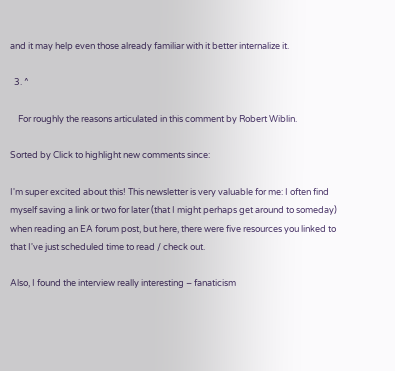and it may help even those already familiar with it better internalize it.

  3. ^

    For roughly the reasons articulated in this comment by Robert Wiblin.

Sorted by Click to highlight new comments since:

I'm super excited about this! This newsletter is very valuable for me: I often find myself saving a link or two for later (that I might perhaps get around to someday) when reading an EA forum post, but here, there were five resources you linked to that I've just scheduled time to read / check out.

Also, I found the interview really interesting – fanaticism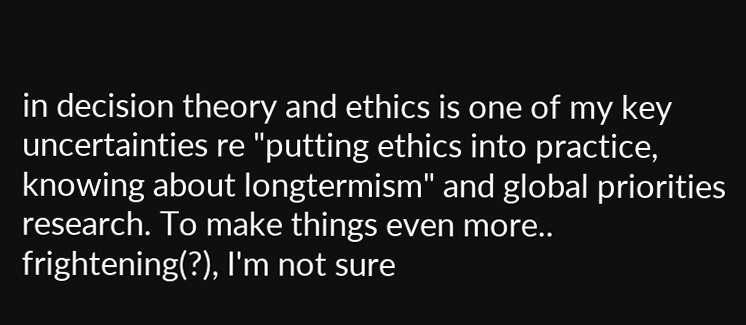in decision theory and ethics is one of my key uncertainties re "putting ethics into practice, knowing about longtermism" and global priorities research. To make things even more.. frightening(?), I'm not sure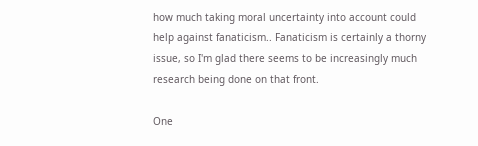how much taking moral uncertainty into account could help against fanaticism.. Fanaticism is certainly a thorny issue, so I'm glad there seems to be increasingly much research being done on that front.

One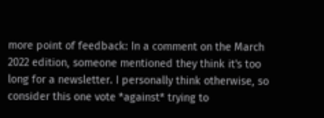more point of feedback: In a comment on the March 2022 edition, someone mentioned they think it's too long for a newsletter. I personally think otherwise, so consider this one vote *against* trying to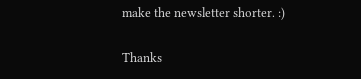make the newsletter shorter. :)


Thanks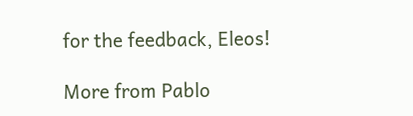for the feedback, Eleos!

More from Pablo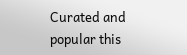Curated and popular this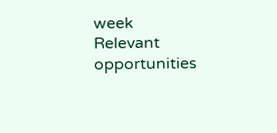week
Relevant opportunities